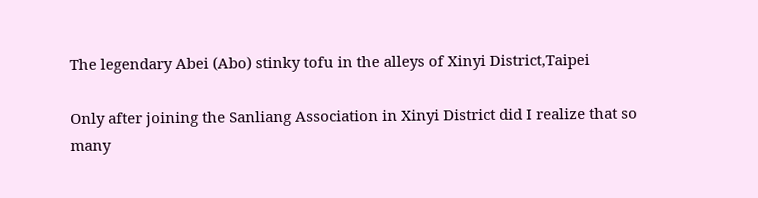The legendary Abei (Abo) stinky tofu in the alleys of Xinyi District,Taipei

Only after joining the Sanliang Association in Xinyi District did I realize that so many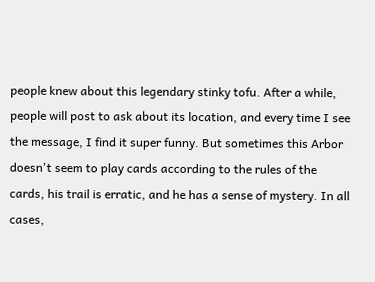people knew about this legendary stinky tofu. After a while, people will post to ask about its location, and every time I see the message, I find it super funny. But sometimes this Arbor doesn't seem to play cards according to the rules of the cards, his trail is erratic, and he has a sense of mystery. In all cases,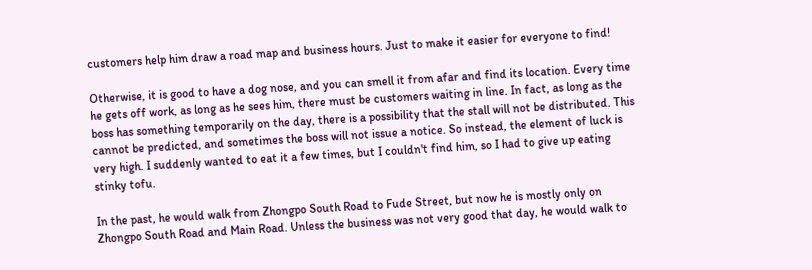customers help him draw a road map and business hours. Just to make it easier for everyone to find!

Otherwise, it is good to have a dog nose, and you can smell it from afar and find its location. Every time he gets off work, as long as he sees him, there must be customers waiting in line. In fact, as long as the boss has something temporarily on the day, there is a possibility that the stall will not be distributed. This cannot be predicted, and sometimes the boss will not issue a notice. So instead, the element of luck is very high. I suddenly wanted to eat it a few times, but I couldn't find him, so I had to give up eating stinky tofu.

In the past, he would walk from Zhongpo South Road to Fude Street, but now he is mostly only on Zhongpo South Road and Main Road. Unless the business was not very good that day, he would walk to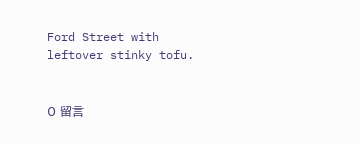Ford Street with leftover stinky tofu.


0 留言